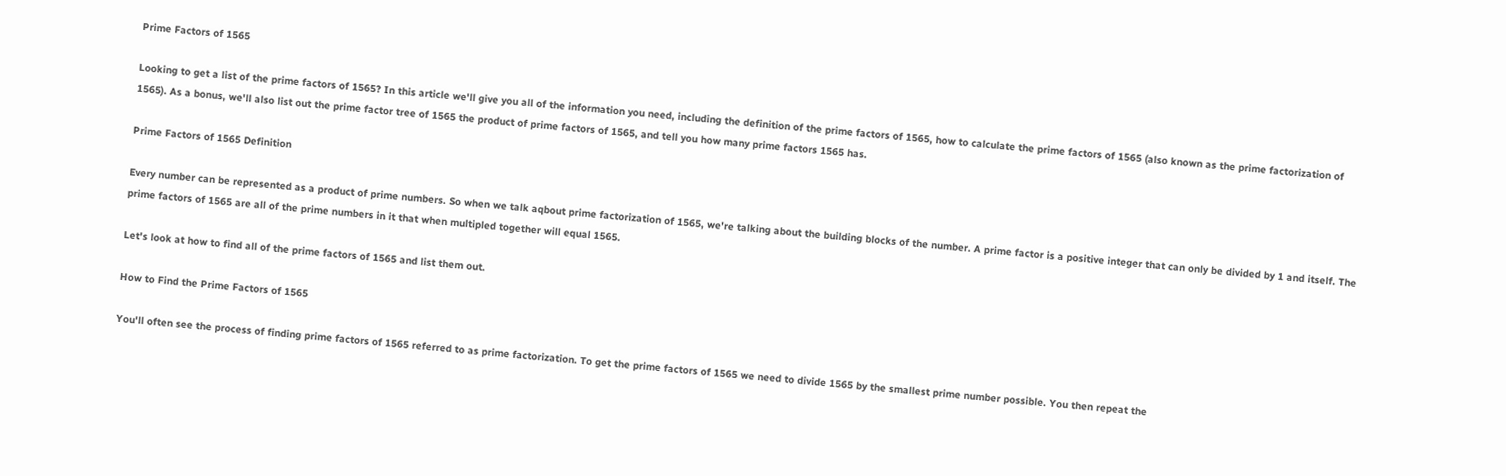Prime Factors of 1565

Looking to get a list of the prime factors of 1565? In this article we'll give you all of the information you need, including the definition of the prime factors of 1565, how to calculate the prime factors of 1565 (also known as the prime factorization of 1565). As a bonus, we'll also list out the prime factor tree of 1565 the product of prime factors of 1565, and tell you how many prime factors 1565 has.

Prime Factors of 1565 Definition

Every number can be represented as a product of prime numbers. So when we talk aqbout prime factorization of 1565, we're talking about the building blocks of the number. A prime factor is a positive integer that can only be divided by 1 and itself. The prime factors of 1565 are all of the prime numbers in it that when multipled together will equal 1565.

Let's look at how to find all of the prime factors of 1565 and list them out.

How to Find the Prime Factors of 1565

You'll often see the process of finding prime factors of 1565 referred to as prime factorization. To get the prime factors of 1565 we need to divide 1565 by the smallest prime number possible. You then repeat the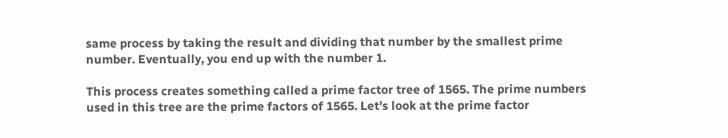same process by taking the result and dividing that number by the smallest prime number. Eventually, you end up with the number 1.

This process creates something called a prime factor tree of 1565. The prime numbers used in this tree are the prime factors of 1565. Let's look at the prime factor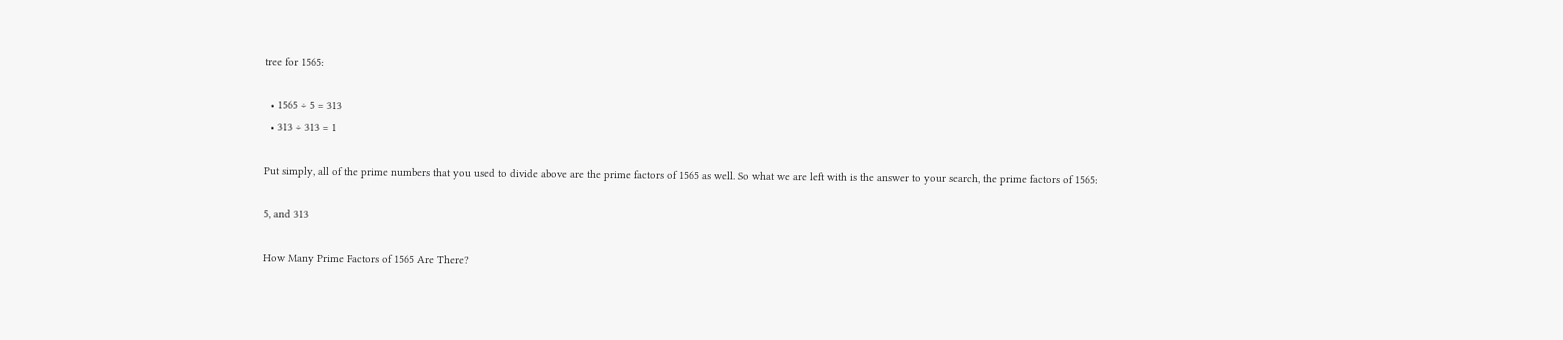tree for 1565:

  • 1565 ÷ 5 = 313
  • 313 ÷ 313 = 1

Put simply, all of the prime numbers that you used to divide above are the prime factors of 1565 as well. So what we are left with is the answer to your search, the prime factors of 1565:

5, and 313

How Many Prime Factors of 1565 Are There?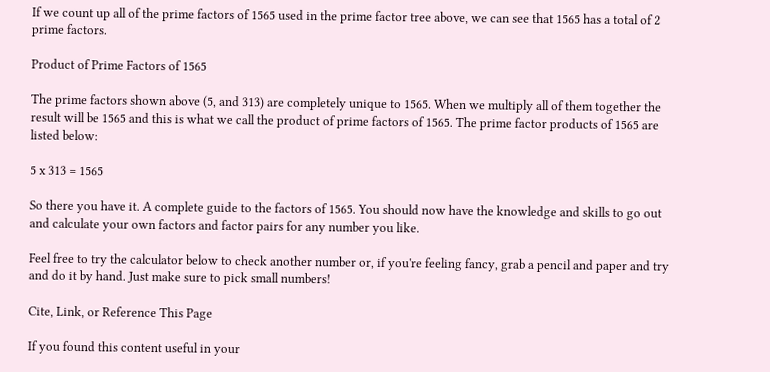If we count up all of the prime factors of 1565 used in the prime factor tree above, we can see that 1565 has a total of 2 prime factors.

Product of Prime Factors of 1565

The prime factors shown above (5, and 313) are completely unique to 1565. When we multiply all of them together the result will be 1565 and this is what we call the product of prime factors of 1565. The prime factor products of 1565 are listed below:

5 x 313 = 1565

So there you have it. A complete guide to the factors of 1565. You should now have the knowledge and skills to go out and calculate your own factors and factor pairs for any number you like.

Feel free to try the calculator below to check another number or, if you're feeling fancy, grab a pencil and paper and try and do it by hand. Just make sure to pick small numbers!

Cite, Link, or Reference This Page

If you found this content useful in your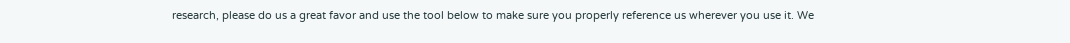research, please do us a great favor and use the tool below to make sure you properly reference us wherever you use it. We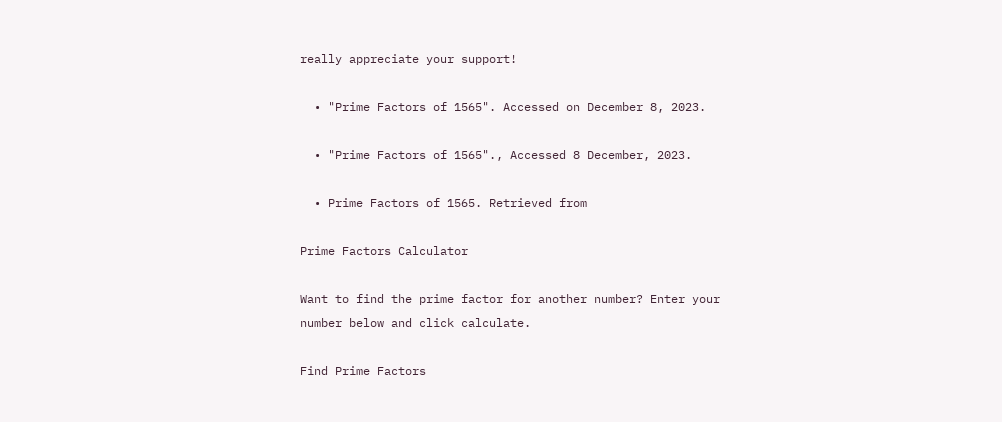really appreciate your support!

  • "Prime Factors of 1565". Accessed on December 8, 2023.

  • "Prime Factors of 1565"., Accessed 8 December, 2023.

  • Prime Factors of 1565. Retrieved from

Prime Factors Calculator

Want to find the prime factor for another number? Enter your number below and click calculate.

Find Prime Factors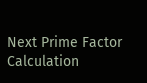Next Prime Factor Calculation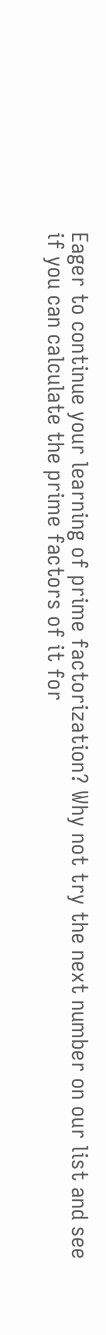Eager to continue your learning of prime factorization? Why not try the next number on our list and see if you can calculate the prime factors of it for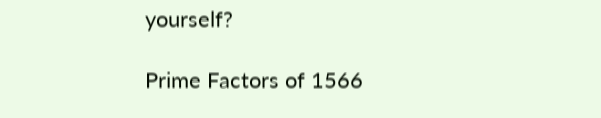yourself?

Prime Factors of 1566